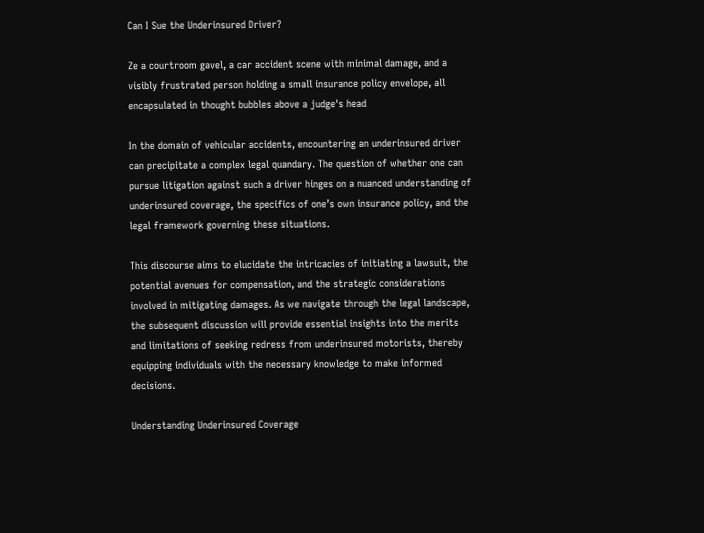Can I Sue the Underinsured Driver?

Ze a courtroom gavel, a car accident scene with minimal damage, and a visibly frustrated person holding a small insurance policy envelope, all encapsulated in thought bubbles above a judge's head

In the domain of vehicular accidents, encountering an underinsured driver can precipitate a complex legal quandary. The question of whether one can pursue litigation against such a driver hinges on a nuanced understanding of underinsured coverage, the specifics of one’s own insurance policy, and the legal framework governing these situations.

This discourse aims to elucidate the intricacies of initiating a lawsuit, the potential avenues for compensation, and the strategic considerations involved in mitigating damages. As we navigate through the legal landscape, the subsequent discussion will provide essential insights into the merits and limitations of seeking redress from underinsured motorists, thereby equipping individuals with the necessary knowledge to make informed decisions.

Understanding Underinsured Coverage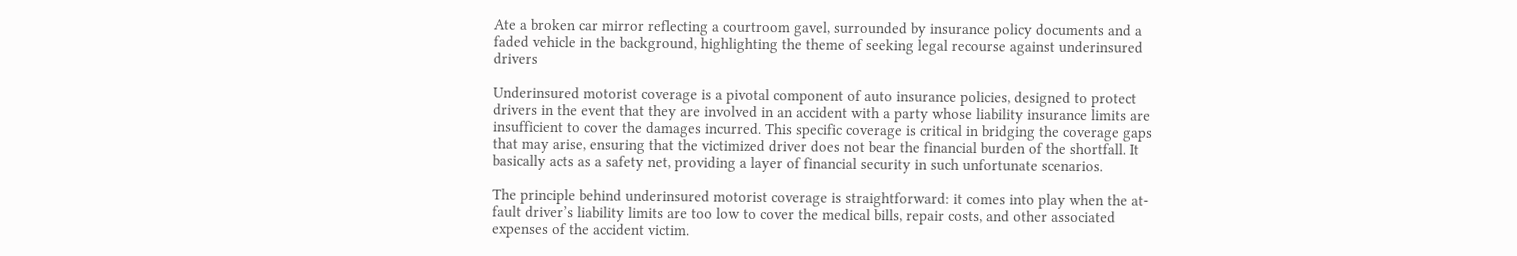Ate a broken car mirror reflecting a courtroom gavel, surrounded by insurance policy documents and a faded vehicle in the background, highlighting the theme of seeking legal recourse against underinsured drivers

Underinsured motorist coverage is a pivotal component of auto insurance policies, designed to protect drivers in the event that they are involved in an accident with a party whose liability insurance limits are insufficient to cover the damages incurred. This specific coverage is critical in bridging the coverage gaps that may arise, ensuring that the victimized driver does not bear the financial burden of the shortfall. It basically acts as a safety net, providing a layer of financial security in such unfortunate scenarios.

The principle behind underinsured motorist coverage is straightforward: it comes into play when the at-fault driver’s liability limits are too low to cover the medical bills, repair costs, and other associated expenses of the accident victim.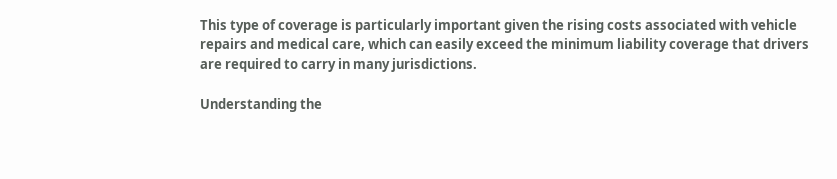This type of coverage is particularly important given the rising costs associated with vehicle repairs and medical care, which can easily exceed the minimum liability coverage that drivers are required to carry in many jurisdictions.

Understanding the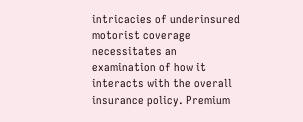intricacies of underinsured motorist coverage necessitates an examination of how it interacts with the overall insurance policy. Premium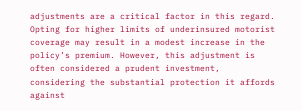adjustments are a critical factor in this regard. Opting for higher limits of underinsured motorist coverage may result in a modest increase in the policy’s premium. However, this adjustment is often considered a prudent investment, considering the substantial protection it affords against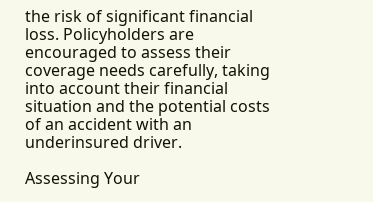the risk of significant financial loss. Policyholders are encouraged to assess their coverage needs carefully, taking into account their financial situation and the potential costs of an accident with an underinsured driver.

Assessing Your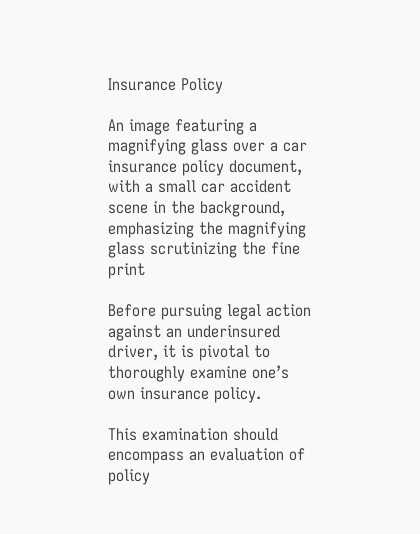Insurance Policy

An image featuring a magnifying glass over a car insurance policy document, with a small car accident scene in the background, emphasizing the magnifying glass scrutinizing the fine print

Before pursuing legal action against an underinsured driver, it is pivotal to thoroughly examine one’s own insurance policy.

This examination should encompass an evaluation of policy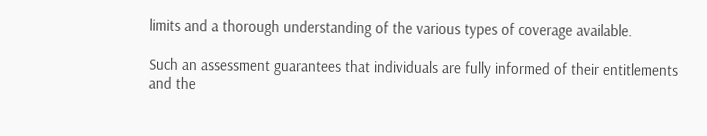limits and a thorough understanding of the various types of coverage available.

Such an assessment guarantees that individuals are fully informed of their entitlements and the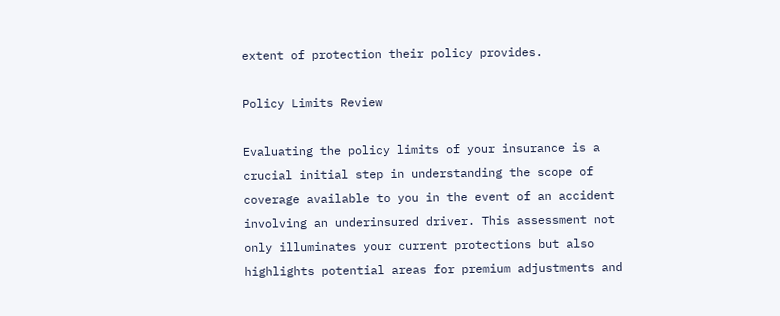extent of protection their policy provides.

Policy Limits Review

Evaluating the policy limits of your insurance is a crucial initial step in understanding the scope of coverage available to you in the event of an accident involving an underinsured driver. This assessment not only illuminates your current protections but also highlights potential areas for premium adjustments and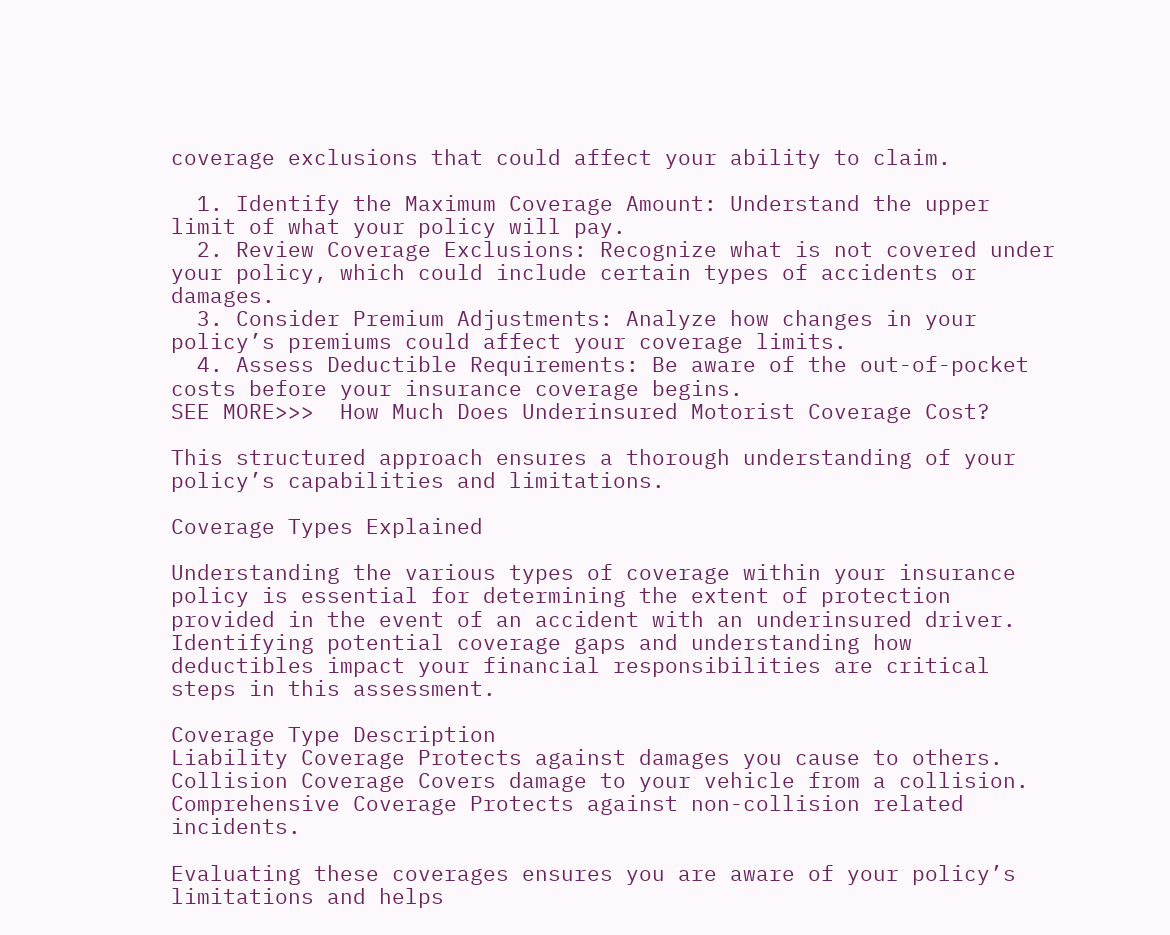coverage exclusions that could affect your ability to claim.

  1. Identify the Maximum Coverage Amount: Understand the upper limit of what your policy will pay.
  2. Review Coverage Exclusions: Recognize what is not covered under your policy, which could include certain types of accidents or damages.
  3. Consider Premium Adjustments: Analyze how changes in your policy’s premiums could affect your coverage limits.
  4. Assess Deductible Requirements: Be aware of the out-of-pocket costs before your insurance coverage begins.
SEE MORE>>>  How Much Does Underinsured Motorist Coverage Cost?

This structured approach ensures a thorough understanding of your policy’s capabilities and limitations.

Coverage Types Explained

Understanding the various types of coverage within your insurance policy is essential for determining the extent of protection provided in the event of an accident with an underinsured driver. Identifying potential coverage gaps and understanding how deductibles impact your financial responsibilities are critical steps in this assessment.

Coverage Type Description
Liability Coverage Protects against damages you cause to others.
Collision Coverage Covers damage to your vehicle from a collision.
Comprehensive Coverage Protects against non-collision related incidents.

Evaluating these coverages ensures you are aware of your policy’s limitations and helps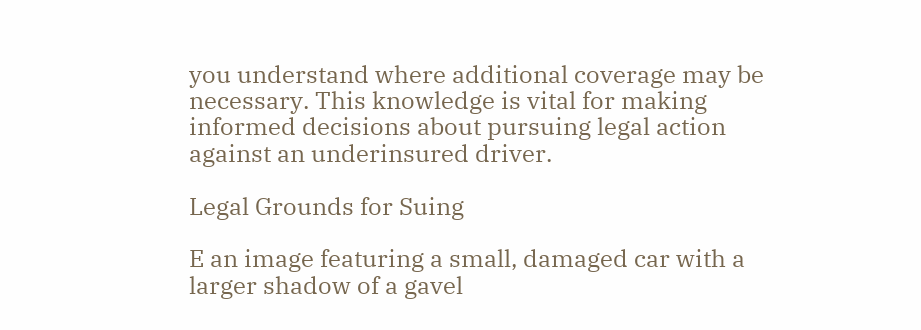you understand where additional coverage may be necessary. This knowledge is vital for making informed decisions about pursuing legal action against an underinsured driver.

Legal Grounds for Suing

E an image featuring a small, damaged car with a larger shadow of a gavel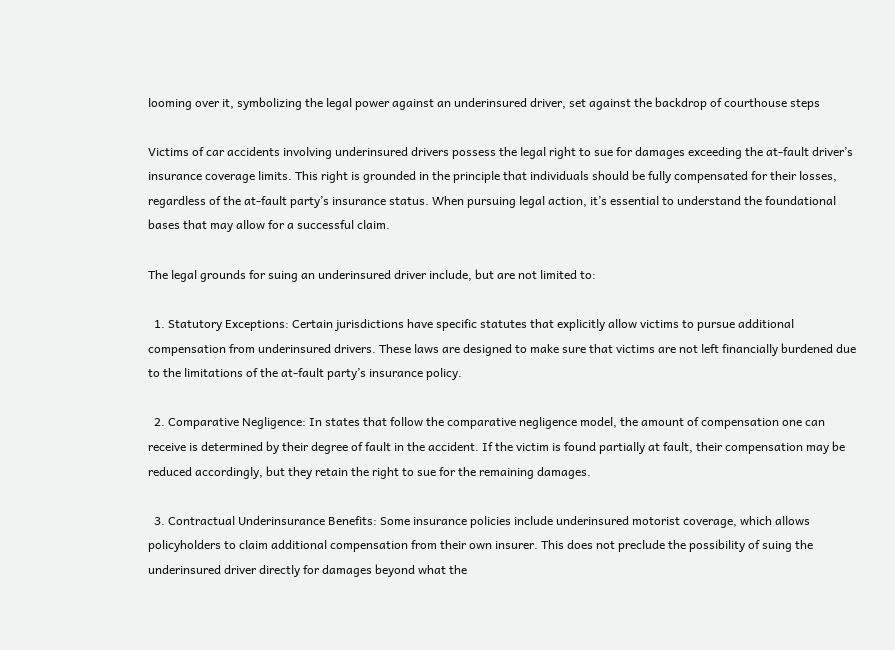looming over it, symbolizing the legal power against an underinsured driver, set against the backdrop of courthouse steps

Victims of car accidents involving underinsured drivers possess the legal right to sue for damages exceeding the at-fault driver’s insurance coverage limits. This right is grounded in the principle that individuals should be fully compensated for their losses, regardless of the at-fault party’s insurance status. When pursuing legal action, it’s essential to understand the foundational bases that may allow for a successful claim.

The legal grounds for suing an underinsured driver include, but are not limited to:

  1. Statutory Exceptions: Certain jurisdictions have specific statutes that explicitly allow victims to pursue additional compensation from underinsured drivers. These laws are designed to make sure that victims are not left financially burdened due to the limitations of the at-fault party’s insurance policy.

  2. Comparative Negligence: In states that follow the comparative negligence model, the amount of compensation one can receive is determined by their degree of fault in the accident. If the victim is found partially at fault, their compensation may be reduced accordingly, but they retain the right to sue for the remaining damages.

  3. Contractual Underinsurance Benefits: Some insurance policies include underinsured motorist coverage, which allows policyholders to claim additional compensation from their own insurer. This does not preclude the possibility of suing the underinsured driver directly for damages beyond what the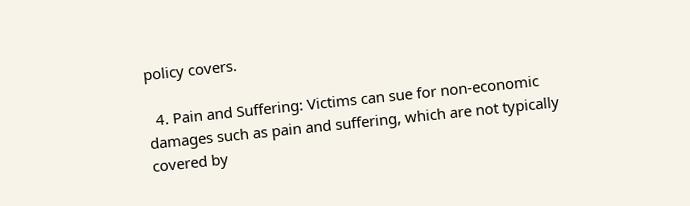policy covers.

  4. Pain and Suffering: Victims can sue for non-economic damages such as pain and suffering, which are not typically covered by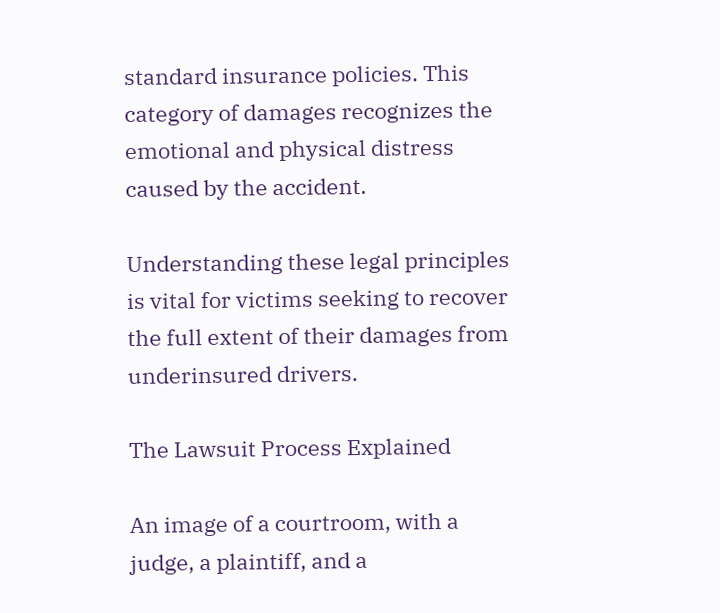standard insurance policies. This category of damages recognizes the emotional and physical distress caused by the accident.

Understanding these legal principles is vital for victims seeking to recover the full extent of their damages from underinsured drivers.

The Lawsuit Process Explained

An image of a courtroom, with a judge, a plaintiff, and a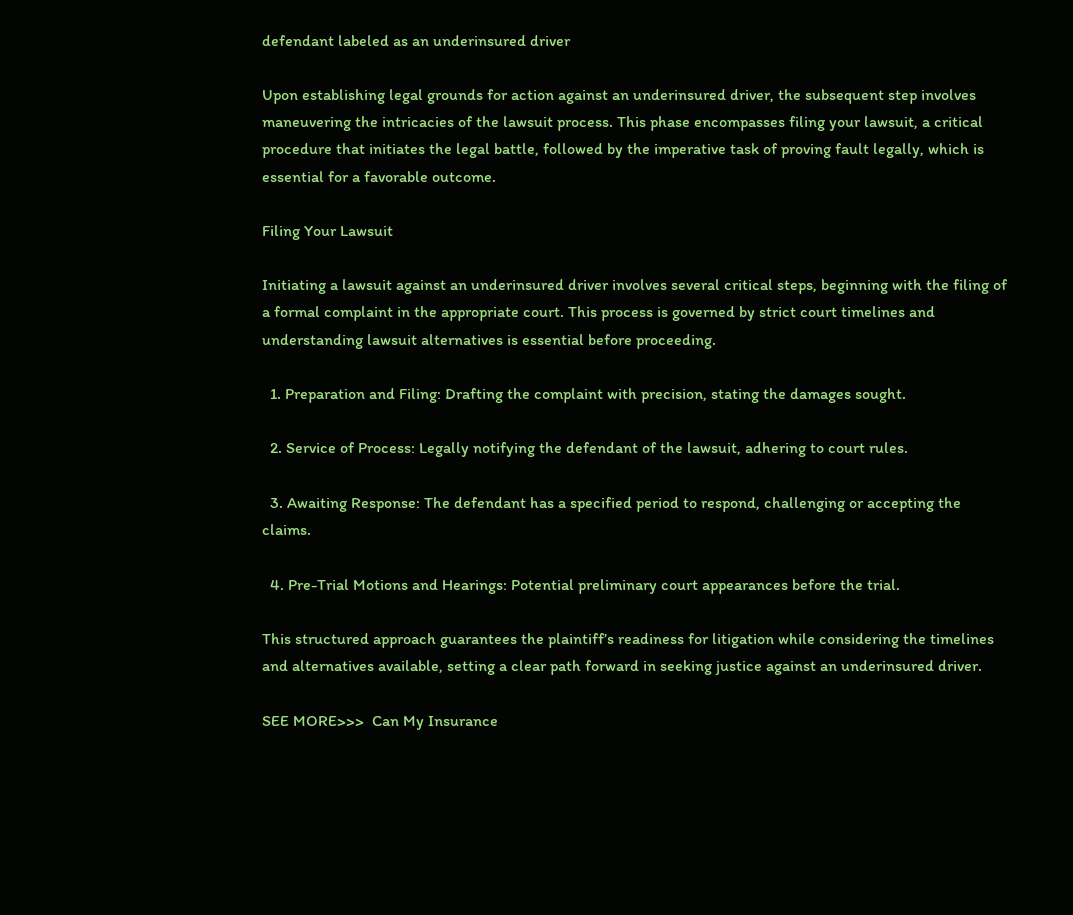defendant labeled as an underinsured driver

Upon establishing legal grounds for action against an underinsured driver, the subsequent step involves maneuvering the intricacies of the lawsuit process. This phase encompasses filing your lawsuit, a critical procedure that initiates the legal battle, followed by the imperative task of proving fault legally, which is essential for a favorable outcome.

Filing Your Lawsuit

Initiating a lawsuit against an underinsured driver involves several critical steps, beginning with the filing of a formal complaint in the appropriate court. This process is governed by strict court timelines and understanding lawsuit alternatives is essential before proceeding.

  1. Preparation and Filing: Drafting the complaint with precision, stating the damages sought.

  2. Service of Process: Legally notifying the defendant of the lawsuit, adhering to court rules.

  3. Awaiting Response: The defendant has a specified period to respond, challenging or accepting the claims.

  4. Pre-Trial Motions and Hearings: Potential preliminary court appearances before the trial.

This structured approach guarantees the plaintiff’s readiness for litigation while considering the timelines and alternatives available, setting a clear path forward in seeking justice against an underinsured driver.

SEE MORE>>>  Can My Insurance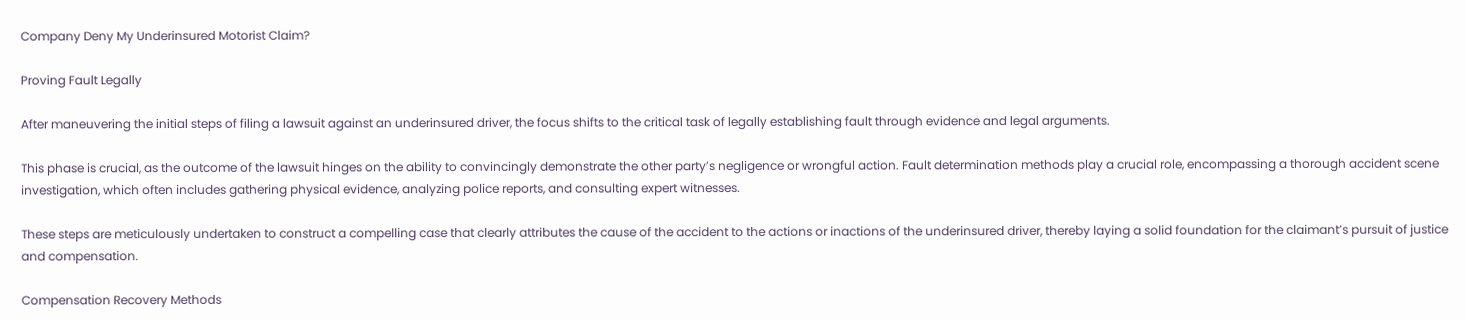Company Deny My Underinsured Motorist Claim?

Proving Fault Legally

After maneuvering the initial steps of filing a lawsuit against an underinsured driver, the focus shifts to the critical task of legally establishing fault through evidence and legal arguments.

This phase is crucial, as the outcome of the lawsuit hinges on the ability to convincingly demonstrate the other party’s negligence or wrongful action. Fault determination methods play a crucial role, encompassing a thorough accident scene investigation, which often includes gathering physical evidence, analyzing police reports, and consulting expert witnesses.

These steps are meticulously undertaken to construct a compelling case that clearly attributes the cause of the accident to the actions or inactions of the underinsured driver, thereby laying a solid foundation for the claimant’s pursuit of justice and compensation.

Compensation Recovery Methods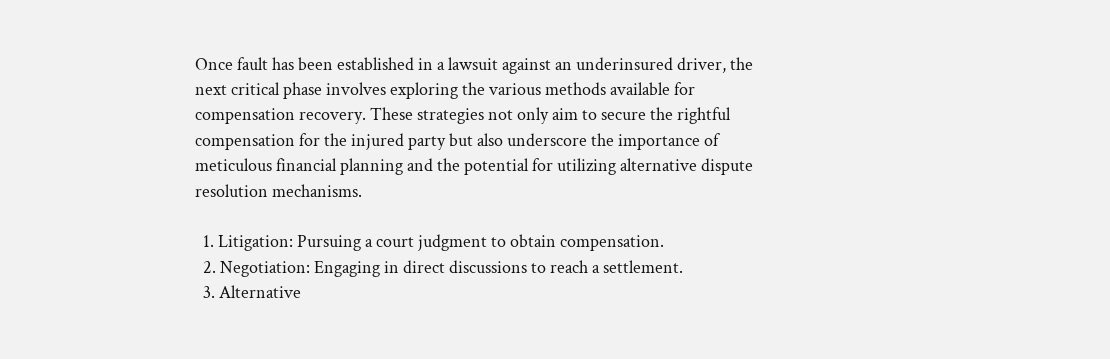Once fault has been established in a lawsuit against an underinsured driver, the next critical phase involves exploring the various methods available for compensation recovery. These strategies not only aim to secure the rightful compensation for the injured party but also underscore the importance of meticulous financial planning and the potential for utilizing alternative dispute resolution mechanisms.

  1. Litigation: Pursuing a court judgment to obtain compensation.
  2. Negotiation: Engaging in direct discussions to reach a settlement.
  3. Alternative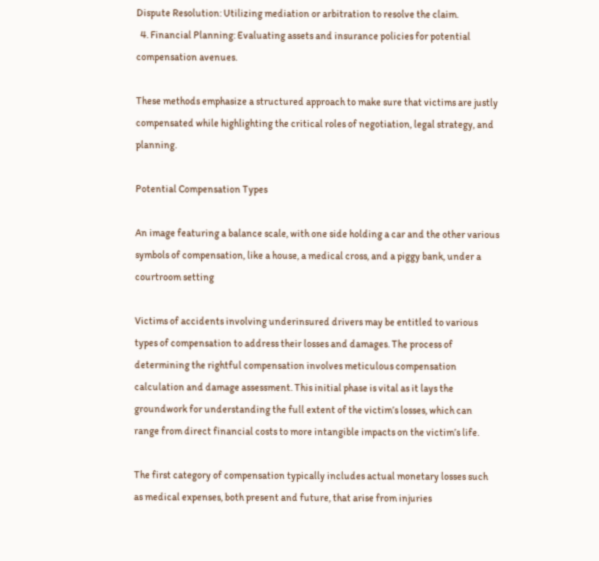Dispute Resolution: Utilizing mediation or arbitration to resolve the claim.
  4. Financial Planning: Evaluating assets and insurance policies for potential compensation avenues.

These methods emphasize a structured approach to make sure that victims are justly compensated while highlighting the critical roles of negotiation, legal strategy, and planning.

Potential Compensation Types

An image featuring a balance scale, with one side holding a car and the other various symbols of compensation, like a house, a medical cross, and a piggy bank, under a courtroom setting

Victims of accidents involving underinsured drivers may be entitled to various types of compensation to address their losses and damages. The process of determining the rightful compensation involves meticulous compensation calculation and damage assessment. This initial phase is vital as it lays the groundwork for understanding the full extent of the victim’s losses, which can range from direct financial costs to more intangible impacts on the victim’s life.

The first category of compensation typically includes actual monetary losses such as medical expenses, both present and future, that arise from injuries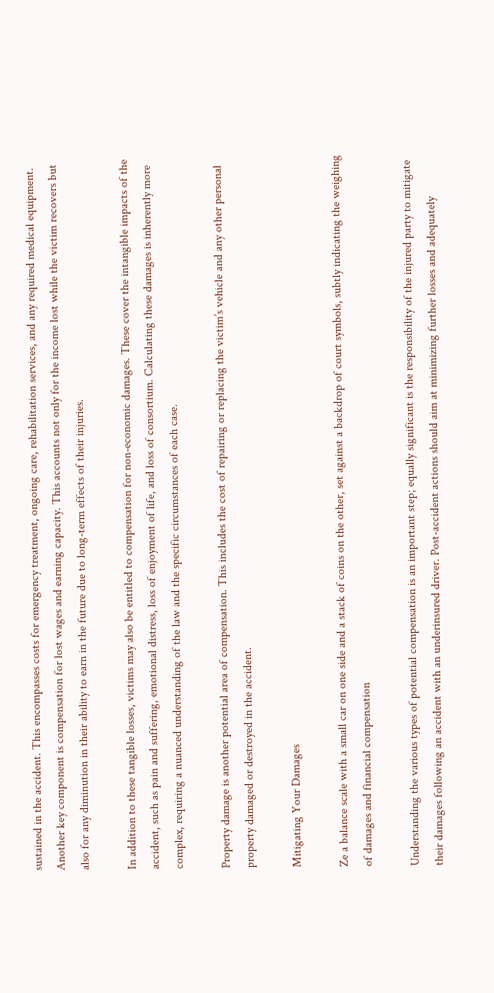sustained in the accident. This encompasses costs for emergency treatment, ongoing care, rehabilitation services, and any required medical equipment. Another key component is compensation for lost wages and earning capacity. This accounts not only for the income lost while the victim recovers but also for any diminution in their ability to earn in the future due to long-term effects of their injuries.

In addition to these tangible losses, victims may also be entitled to compensation for non-economic damages. These cover the intangible impacts of the accident, such as pain and suffering, emotional distress, loss of enjoyment of life, and loss of consortium. Calculating these damages is inherently more complex, requiring a nuanced understanding of the law and the specific circumstances of each case.

Property damage is another potential area of compensation. This includes the cost of repairing or replacing the victim’s vehicle and any other personal property damaged or destroyed in the accident.

Mitigating Your Damages

Ze a balance scale with a small car on one side and a stack of coins on the other, set against a backdrop of court symbols, subtly indicating the weighing of damages and financial compensation

Understanding the various types of potential compensation is an important step; equally significant is the responsibility of the injured party to mitigate their damages following an accident with an underinsured driver. Post-accident actions should aim at minimizing further losses and adequately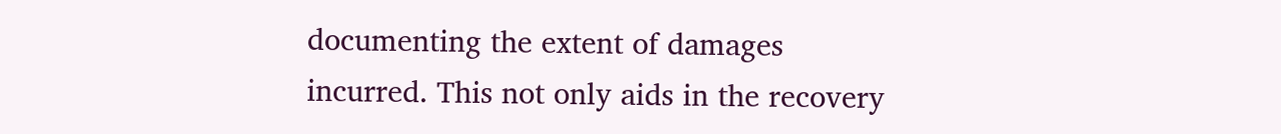documenting the extent of damages incurred. This not only aids in the recovery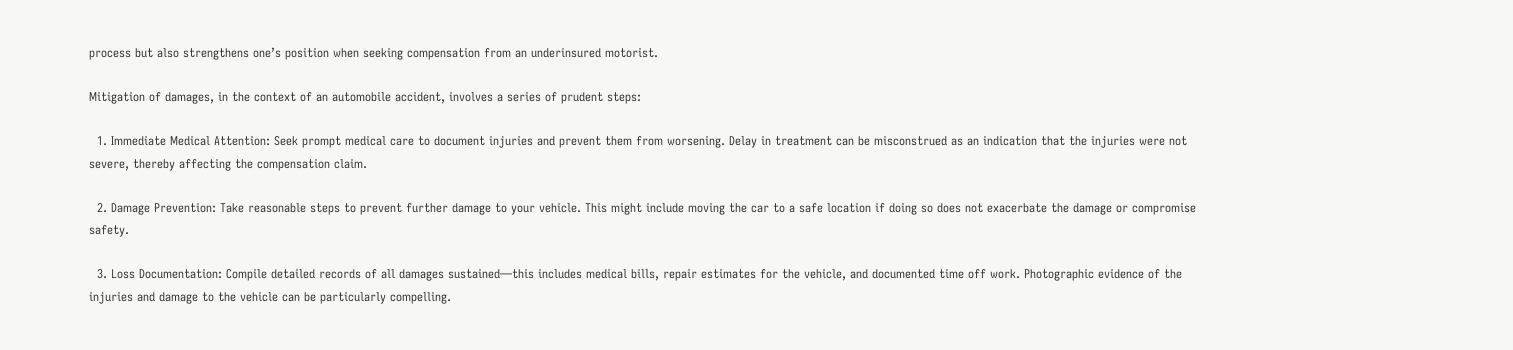process but also strengthens one’s position when seeking compensation from an underinsured motorist.

Mitigation of damages, in the context of an automobile accident, involves a series of prudent steps:

  1. Immediate Medical Attention: Seek prompt medical care to document injuries and prevent them from worsening. Delay in treatment can be misconstrued as an indication that the injuries were not severe, thereby affecting the compensation claim.

  2. Damage Prevention: Take reasonable steps to prevent further damage to your vehicle. This might include moving the car to a safe location if doing so does not exacerbate the damage or compromise safety.

  3. Loss Documentation: Compile detailed records of all damages sustained—this includes medical bills, repair estimates for the vehicle, and documented time off work. Photographic evidence of the injuries and damage to the vehicle can be particularly compelling.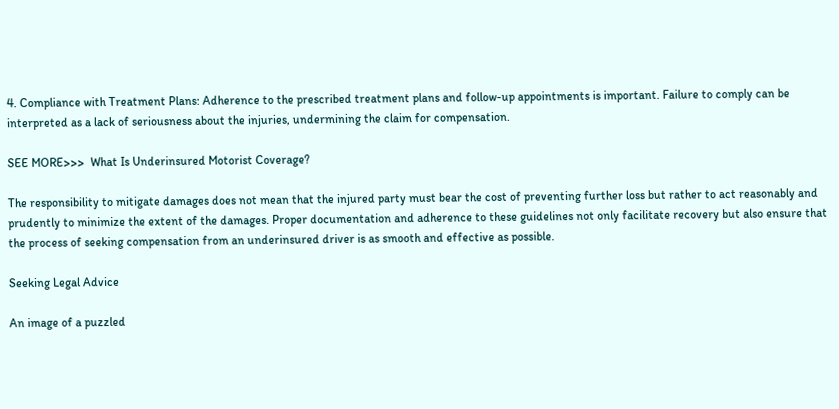4. Compliance with Treatment Plans: Adherence to the prescribed treatment plans and follow-up appointments is important. Failure to comply can be interpreted as a lack of seriousness about the injuries, undermining the claim for compensation.

SEE MORE>>>  What Is Underinsured Motorist Coverage?

The responsibility to mitigate damages does not mean that the injured party must bear the cost of preventing further loss but rather to act reasonably and prudently to minimize the extent of the damages. Proper documentation and adherence to these guidelines not only facilitate recovery but also ensure that the process of seeking compensation from an underinsured driver is as smooth and effective as possible.

Seeking Legal Advice

An image of a puzzled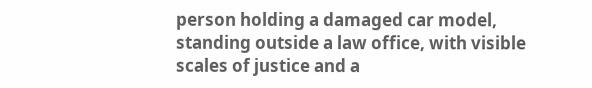person holding a damaged car model, standing outside a law office, with visible scales of justice and a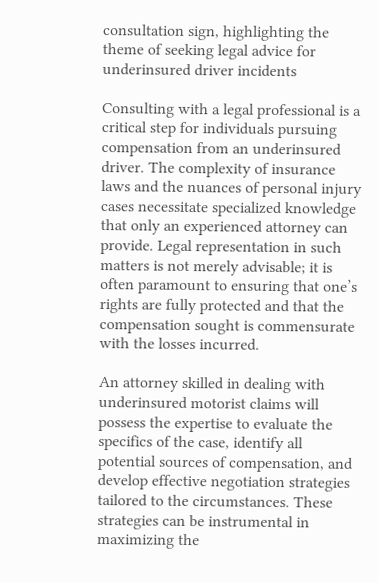consultation sign, highlighting the theme of seeking legal advice for underinsured driver incidents

Consulting with a legal professional is a critical step for individuals pursuing compensation from an underinsured driver. The complexity of insurance laws and the nuances of personal injury cases necessitate specialized knowledge that only an experienced attorney can provide. Legal representation in such matters is not merely advisable; it is often paramount to ensuring that one’s rights are fully protected and that the compensation sought is commensurate with the losses incurred.

An attorney skilled in dealing with underinsured motorist claims will possess the expertise to evaluate the specifics of the case, identify all potential sources of compensation, and develop effective negotiation strategies tailored to the circumstances. These strategies can be instrumental in maximizing the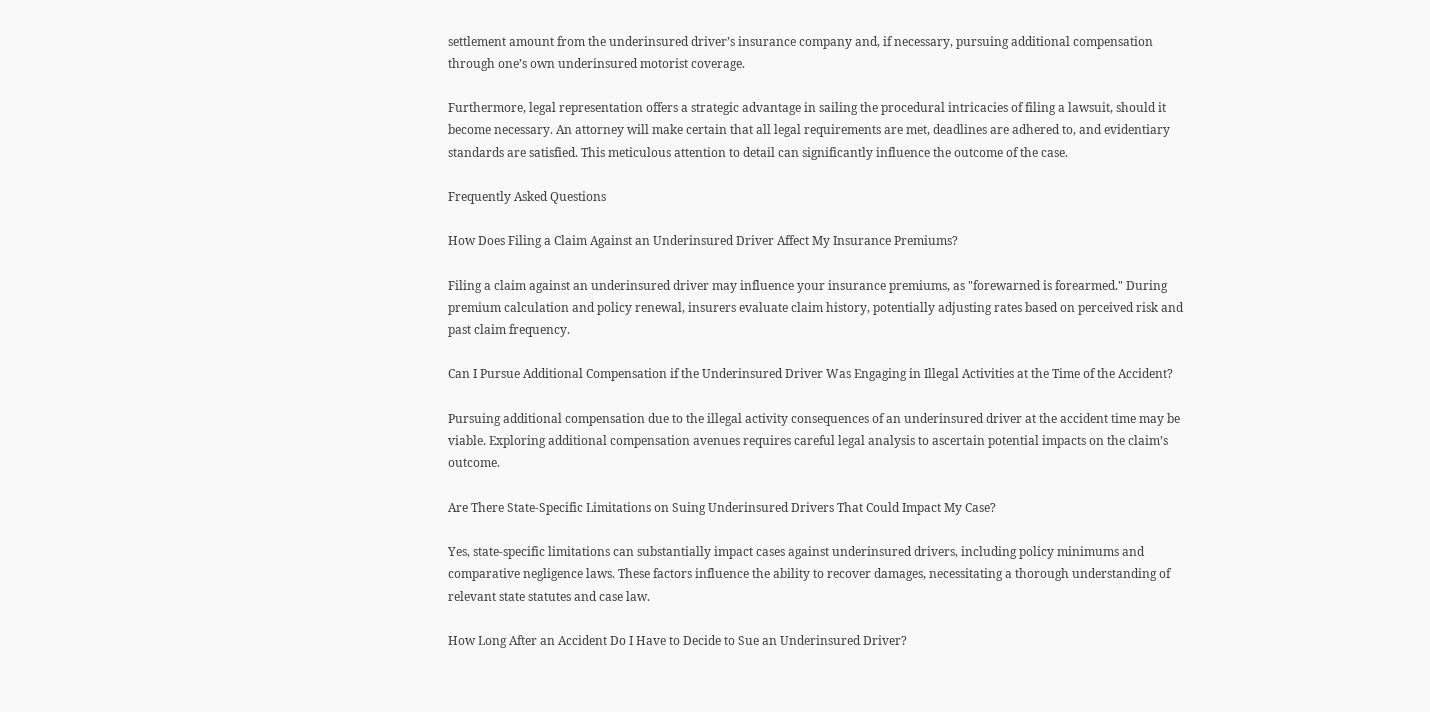settlement amount from the underinsured driver’s insurance company and, if necessary, pursuing additional compensation through one’s own underinsured motorist coverage.

Furthermore, legal representation offers a strategic advantage in sailing the procedural intricacies of filing a lawsuit, should it become necessary. An attorney will make certain that all legal requirements are met, deadlines are adhered to, and evidentiary standards are satisfied. This meticulous attention to detail can significantly influence the outcome of the case.

Frequently Asked Questions

How Does Filing a Claim Against an Underinsured Driver Affect My Insurance Premiums?

Filing a claim against an underinsured driver may influence your insurance premiums, as "forewarned is forearmed." During premium calculation and policy renewal, insurers evaluate claim history, potentially adjusting rates based on perceived risk and past claim frequency.

Can I Pursue Additional Compensation if the Underinsured Driver Was Engaging in Illegal Activities at the Time of the Accident?

Pursuing additional compensation due to the illegal activity consequences of an underinsured driver at the accident time may be viable. Exploring additional compensation avenues requires careful legal analysis to ascertain potential impacts on the claim’s outcome.

Are There State-Specific Limitations on Suing Underinsured Drivers That Could Impact My Case?

Yes, state-specific limitations can substantially impact cases against underinsured drivers, including policy minimums and comparative negligence laws. These factors influence the ability to recover damages, necessitating a thorough understanding of relevant state statutes and case law.

How Long After an Accident Do I Have to Decide to Sue an Underinsured Driver?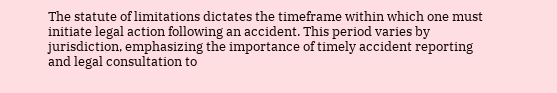The statute of limitations dictates the timeframe within which one must initiate legal action following an accident. This period varies by jurisdiction, emphasizing the importance of timely accident reporting and legal consultation to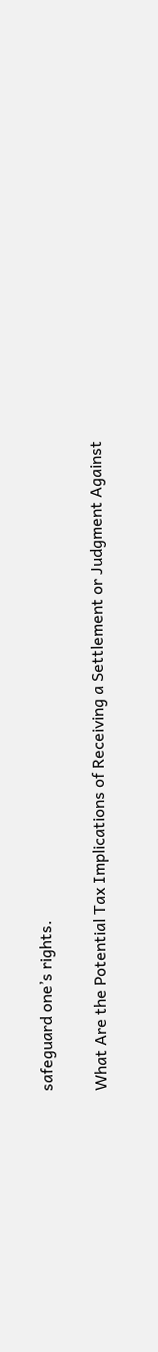safeguard one’s rights.

What Are the Potential Tax Implications of Receiving a Settlement or Judgment Against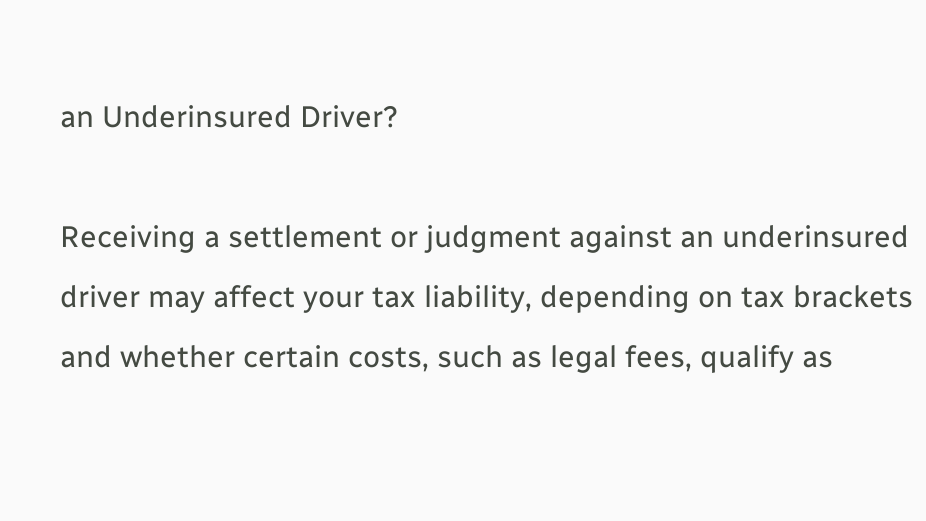an Underinsured Driver?

Receiving a settlement or judgment against an underinsured driver may affect your tax liability, depending on tax brackets and whether certain costs, such as legal fees, qualify as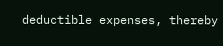deductible expenses, thereby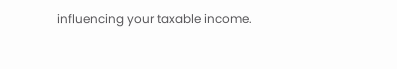influencing your taxable income.